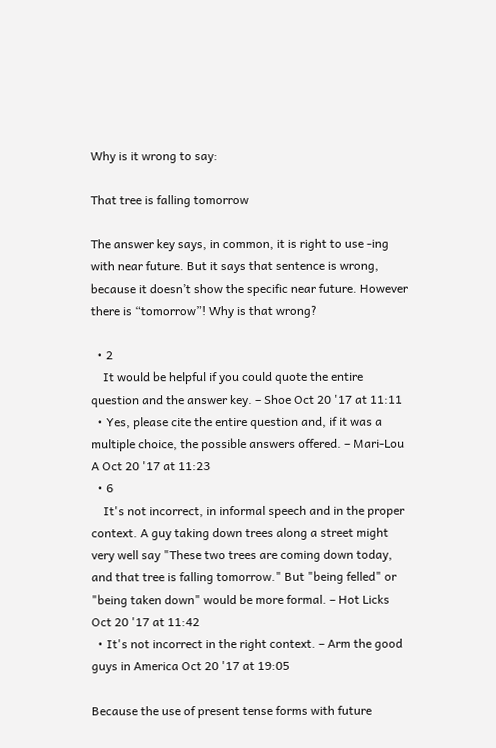Why is it wrong to say:

That tree is falling tomorrow

The answer key says, in common, it is right to use -ing with near future. But it says that sentence is wrong, because it doesn’t show the specific near future. However there is “tomorrow”! Why is that wrong?

  • 2
    It would be helpful if you could quote the entire question and the answer key. – Shoe Oct 20 '17 at 11:11
  • Yes, please cite the entire question and, if it was a multiple choice, the possible answers offered. – Mari-Lou A Oct 20 '17 at 11:23
  • 6
    It's not incorrect, in informal speech and in the proper context. A guy taking down trees along a street might very well say "These two trees are coming down today, and that tree is falling tomorrow." But "being felled" or "being taken down" would be more formal. – Hot Licks Oct 20 '17 at 11:42
  • It's not incorrect in the right context. – Arm the good guys in America Oct 20 '17 at 19:05

Because the use of present tense forms with future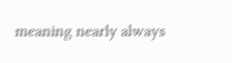meaning nearly always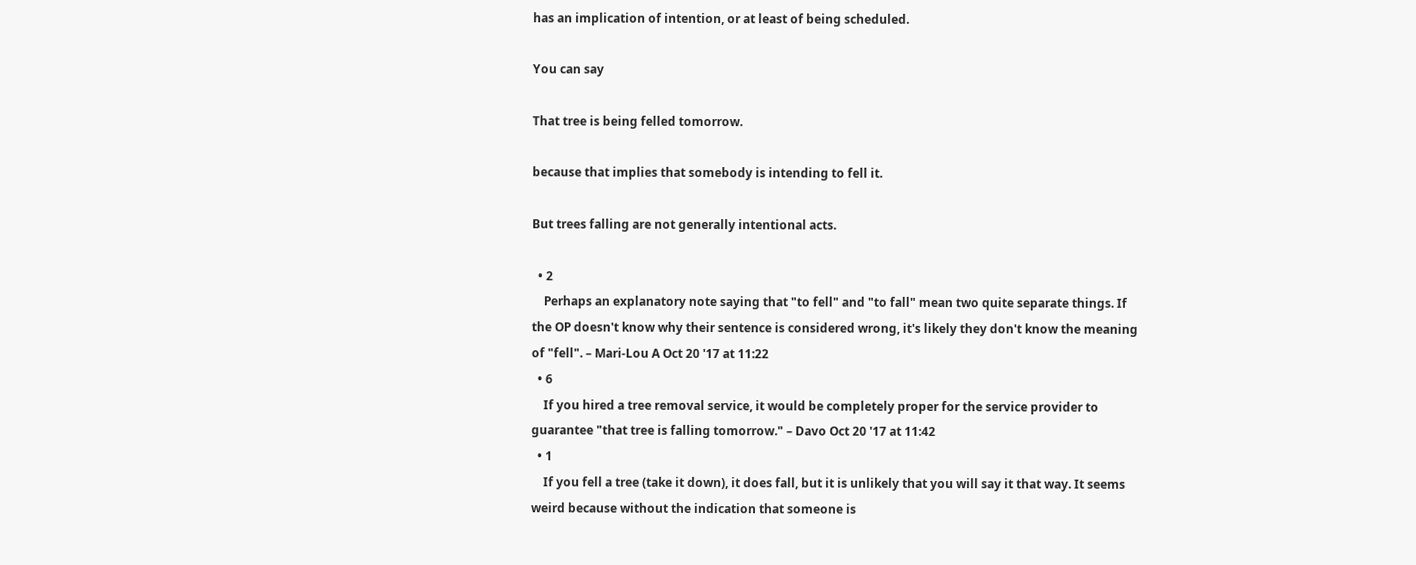has an implication of intention, or at least of being scheduled.

You can say

That tree is being felled tomorrow.

because that implies that somebody is intending to fell it.

But trees falling are not generally intentional acts.

  • 2
    Perhaps an explanatory note saying that "to fell" and "to fall" mean two quite separate things. If the OP doesn't know why their sentence is considered wrong, it's likely they don't know the meaning of "fell". – Mari-Lou A Oct 20 '17 at 11:22
  • 6
    If you hired a tree removal service, it would be completely proper for the service provider to guarantee "that tree is falling tomorrow." – Davo Oct 20 '17 at 11:42
  • 1
    If you fell a tree (take it down), it does fall, but it is unlikely that you will say it that way. It seems weird because without the indication that someone is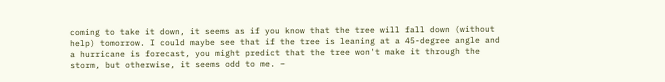coming to take it down, it seems as if you know that the tree will fall down (without help) tomorrow. I could maybe see that if the tree is leaning at a 45-degree angle and a hurricane is forecast, you might predict that the tree won't make it through the storm, but otherwise, it seems odd to me. –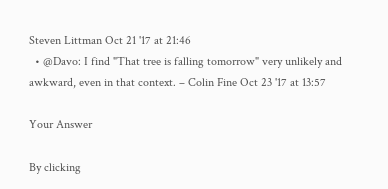Steven Littman Oct 21 '17 at 21:46
  • @Davo: I find "That tree is falling tomorrow" very unlikely and awkward, even in that context. – Colin Fine Oct 23 '17 at 13:57

Your Answer

By clicking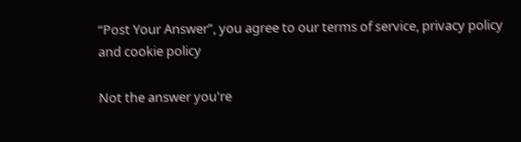“Post Your Answer”, you agree to our terms of service, privacy policy and cookie policy

Not the answer you're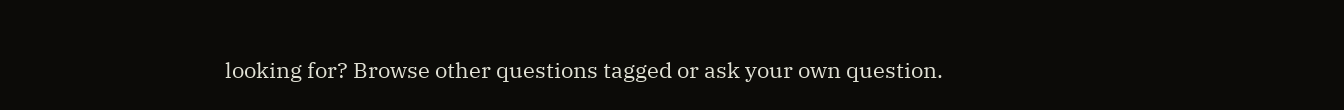looking for? Browse other questions tagged or ask your own question.